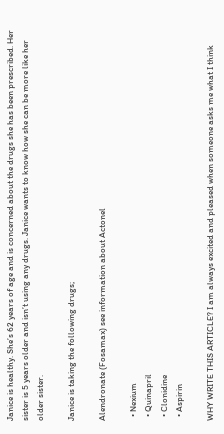Janice is healthy. She’s 62 years of age and is concerned about the drugs she has been prescribed. Her sister is 5 years older and isn’t using any drugs. Janice wants to know how she can be more like her older sister.

Janice is taking the following drugs;

Alendronate (Fosamax) see information about Actonel

  • Nexium
  • Quinapril
  • Clonidine
  • Aspirin

WHY WRITE THIS ARTICLE? I am always excited and pleased when someone asks me what I think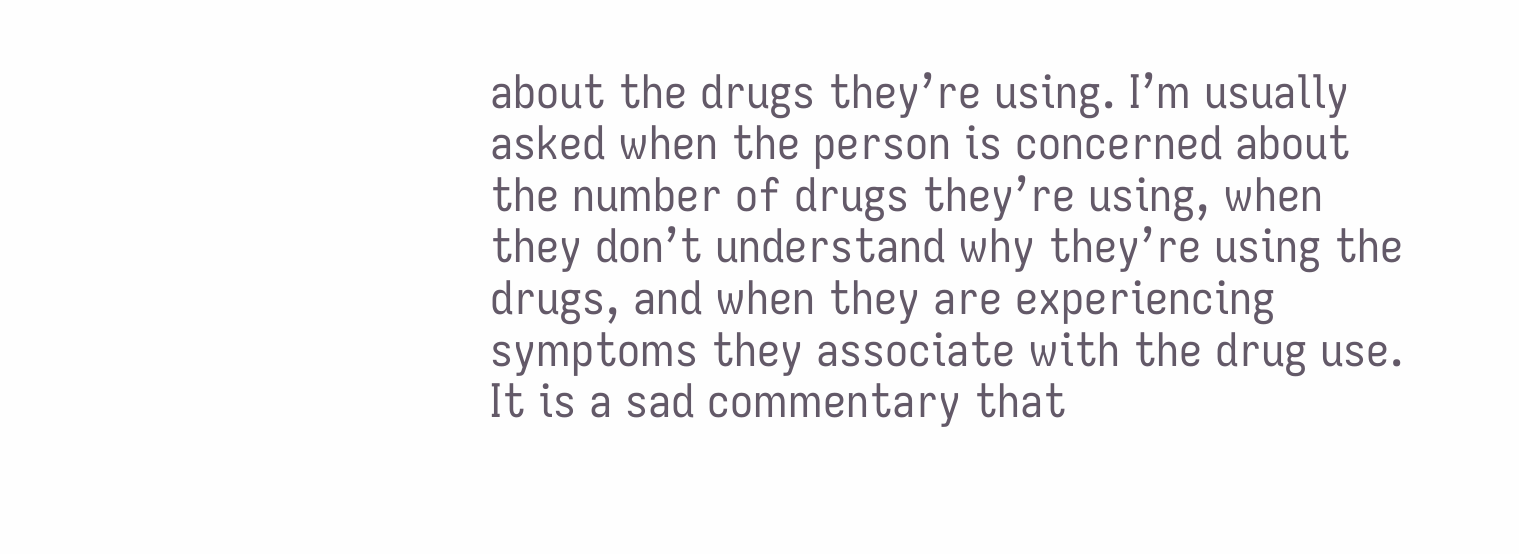about the drugs they’re using. I’m usually asked when the person is concerned about the number of drugs they’re using, when they don’t understand why they’re using the drugs, and when they are experiencing symptoms they associate with the drug use. It is a sad commentary that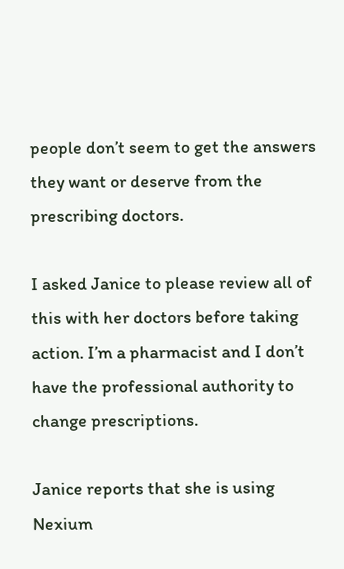people don’t seem to get the answers they want or deserve from the prescribing doctors.

I asked Janice to please review all of this with her doctors before taking action. I’m a pharmacist and I don’t have the professional authority to change prescriptions.

Janice reports that she is using Nexium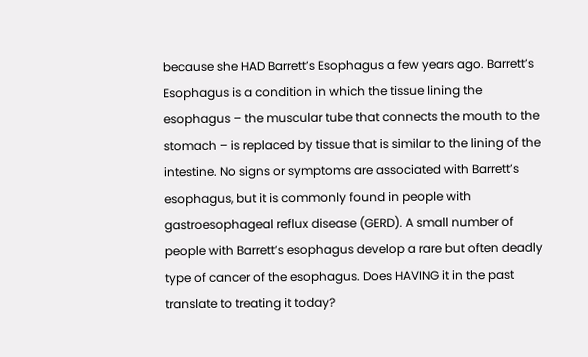because she HAD Barrett’s Esophagus a few years ago. Barrett’s Esophagus is a condition in which the tissue lining the esophagus – the muscular tube that connects the mouth to the stomach – is replaced by tissue that is similar to the lining of the intestine. No signs or symptoms are associated with Barrett’s esophagus, but it is commonly found in people with gastroesophageal reflux disease (GERD). A small number of people with Barrett’s esophagus develop a rare but often deadly type of cancer of the esophagus. Does HAVING it in the past translate to treating it today?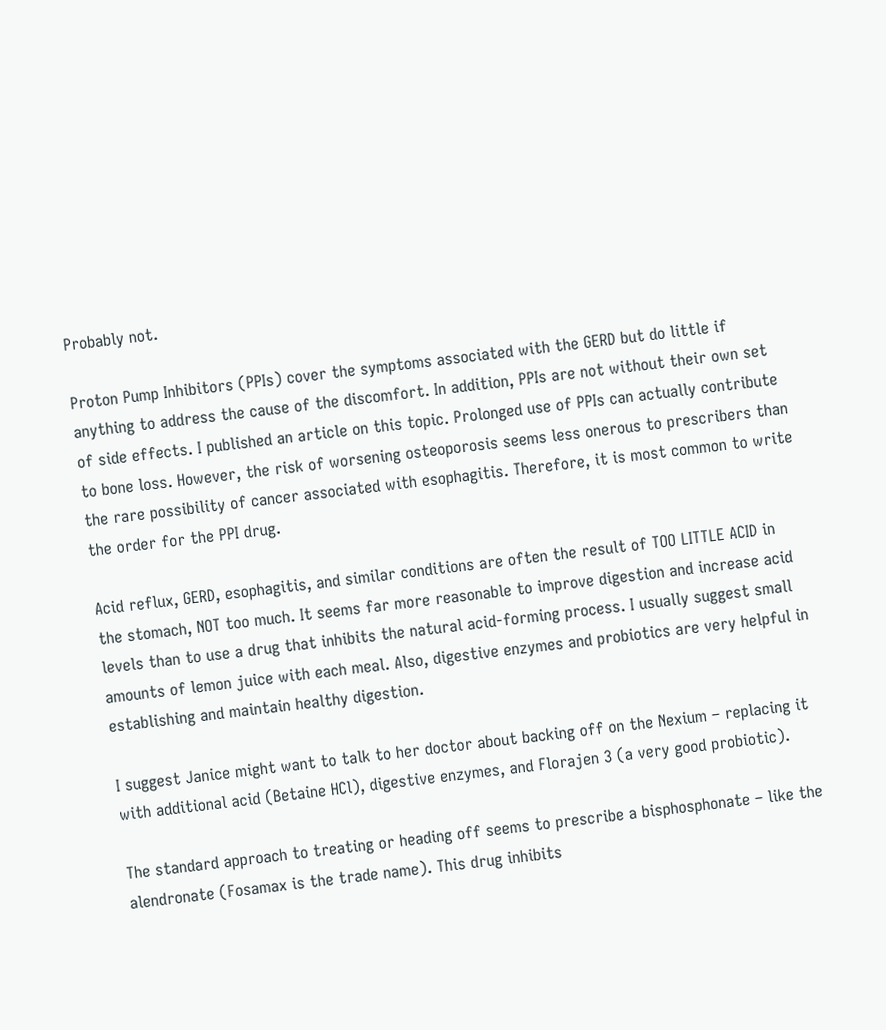Probably not.

Proton Pump Inhibitors (PPIs) cover the symptoms associated with the GERD but do little if anything to address the cause of the discomfort. In addition, PPIs are not without their own set of side effects. I published an article on this topic. Prolonged use of PPIs can actually contribute to bone loss. However, the risk of worsening osteoporosis seems less onerous to prescribers than the rare possibility of cancer associated with esophagitis. Therefore, it is most common to write the order for the PPI drug.

Acid reflux, GERD, esophagitis, and similar conditions are often the result of TOO LITTLE ACID in the stomach, NOT too much. It seems far more reasonable to improve digestion and increase acid levels than to use a drug that inhibits the natural acid-forming process. I usually suggest small amounts of lemon juice with each meal. Also, digestive enzymes and probiotics are very helpful in establishing and maintain healthy digestion.

I suggest Janice might want to talk to her doctor about backing off on the Nexium – replacing it with additional acid (Betaine HCl), digestive enzymes, and Florajen 3 (a very good probiotic).

The standard approach to treating or heading off seems to prescribe a bisphosphonate – like the alendronate (Fosamax is the trade name). This drug inhibits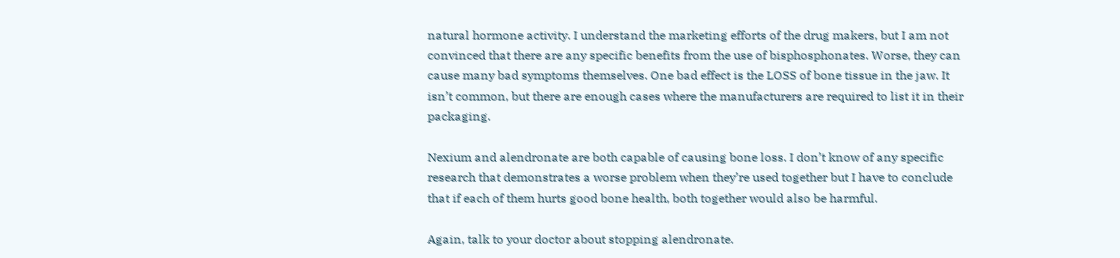natural hormone activity. I understand the marketing efforts of the drug makers, but I am not convinced that there are any specific benefits from the use of bisphosphonates. Worse, they can cause many bad symptoms themselves. One bad effect is the LOSS of bone tissue in the jaw. It isn’t common, but there are enough cases where the manufacturers are required to list it in their packaging.

Nexium and alendronate are both capable of causing bone loss. I don’t know of any specific research that demonstrates a worse problem when they’re used together but I have to conclude that if each of them hurts good bone health, both together would also be harmful.

Again, talk to your doctor about stopping alendronate.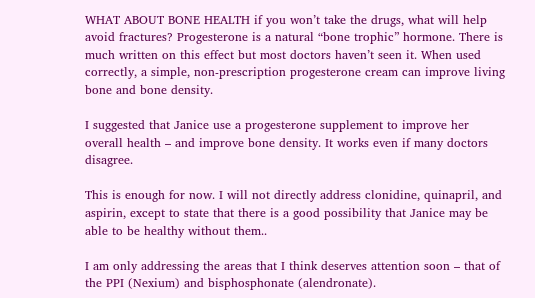WHAT ABOUT BONE HEALTH if you won’t take the drugs, what will help avoid fractures? Progesterone is a natural “bone trophic” hormone. There is much written on this effect but most doctors haven’t seen it. When used correctly, a simple, non-prescription progesterone cream can improve living bone and bone density.

I suggested that Janice use a progesterone supplement to improve her overall health – and improve bone density. It works even if many doctors disagree.

This is enough for now. I will not directly address clonidine, quinapril, and aspirin, except to state that there is a good possibility that Janice may be able to be healthy without them..

I am only addressing the areas that I think deserves attention soon – that of the PPI (Nexium) and bisphosphonate (alendronate).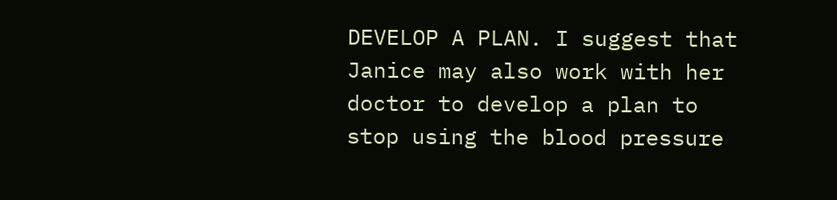DEVELOP A PLAN. I suggest that Janice may also work with her doctor to develop a plan to stop using the blood pressure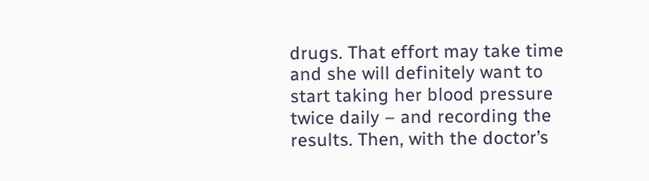drugs. That effort may take time and she will definitely want to start taking her blood pressure twice daily – and recording the results. Then, with the doctor’s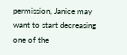permission, Janice may want to start decreasing one of the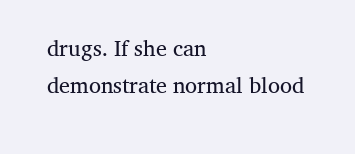drugs. If she can demonstrate normal blood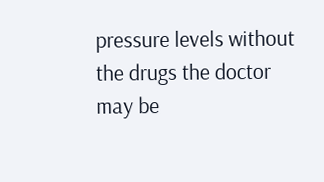pressure levels without the drugs the doctor may be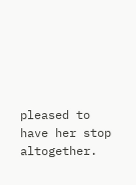pleased to have her stop altogether.